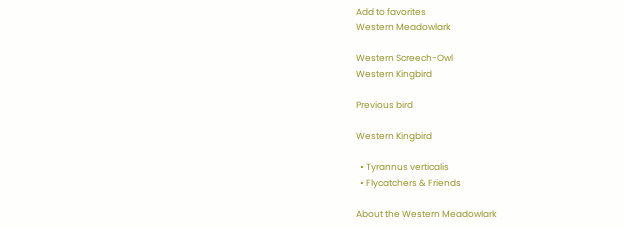Add to favorites
Western Meadowlark

Western Screech-Owl
Western Kingbird

Previous bird

Western Kingbird

  • Tyrannus verticalis
  • Flycatchers & Friends

About the Western Meadowlark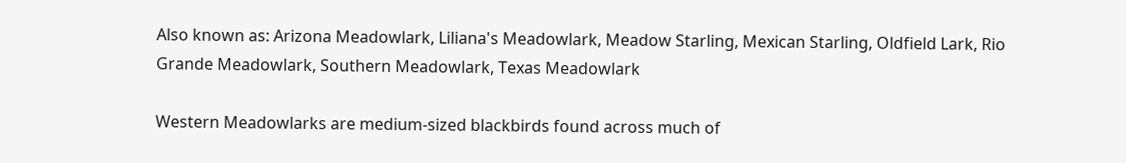Also known as: Arizona Meadowlark, Liliana's Meadowlark, Meadow Starling, Mexican Starling, Oldfield Lark, Rio Grande Meadowlark, Southern Meadowlark, Texas Meadowlark

Western Meadowlarks are medium-sized blackbirds found across much of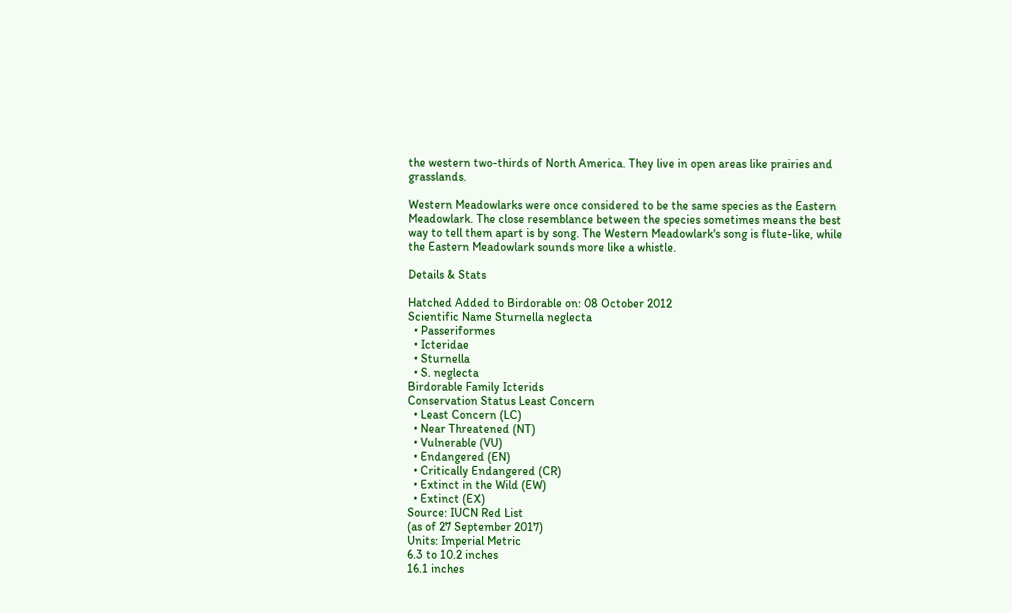the western two-thirds of North America. They live in open areas like prairies and grasslands.

Western Meadowlarks were once considered to be the same species as the Eastern Meadowlark. The close resemblance between the species sometimes means the best way to tell them apart is by song. The Western Meadowlark's song is flute-like, while the Eastern Meadowlark sounds more like a whistle.

Details & Stats

Hatched Added to Birdorable on: 08 October 2012
Scientific Name Sturnella neglecta
  • Passeriformes
  • Icteridae
  • Sturnella
  • S. neglecta
Birdorable Family Icterids
Conservation Status Least Concern
  • Least Concern (LC)
  • Near Threatened (NT)
  • Vulnerable (VU)
  • Endangered (EN)
  • Critically Endangered (CR)
  • Extinct in the Wild (EW)
  • Extinct (EX)
Source: IUCN Red List
(as of 27 September 2017)
Units: Imperial Metric
6.3 to 10.2 inches
16.1 inches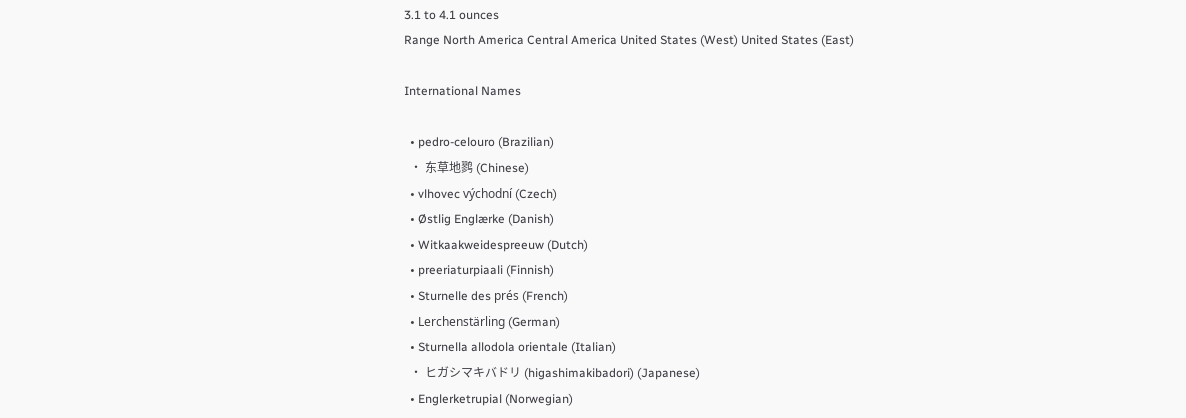3.1 to 4.1 ounces
Range North America Central America United States (West) United States (East)

International Names

  • pedro-celouro (Brazilian)
  • 东草地鹨 (Chinese)
  • vlhovec východní (Czech)
  • Østlig Englærke (Danish)
  • Witkaakweidespreeuw (Dutch)
  • preeriaturpiaali (Finnish)
  • Sturnelle des prés (French)
  • Lerchenstärling (German)
  • Sturnella allodola orientale (Italian)
  • ヒガシマキバドリ (higashimakibadori) (Japanese)
  • Englerketrupial (Norwegian)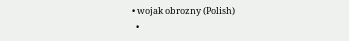• wojak obrozny (Polish)
  •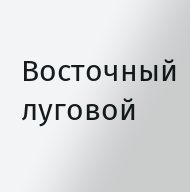Восточный луговой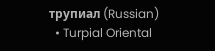трупиал (Russian)
  • Turpial Oriental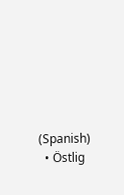(Spanish)
  • Östlig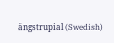ängstrupial (Swedish)